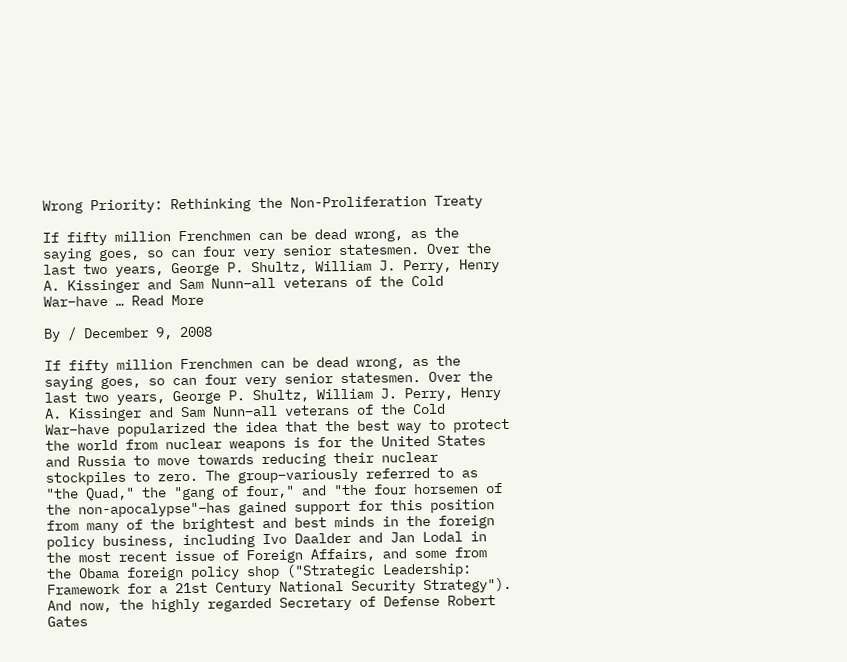Wrong Priority: Rethinking the Non-Proliferation Treaty

If fifty million Frenchmen can be dead wrong, as the saying goes, so can four very senior statesmen. Over the last two years, George P. Shultz, William J. Perry, Henry A. Kissinger and Sam Nunn–all veterans of the Cold War–have … Read More

By / December 9, 2008

If fifty million Frenchmen can be dead wrong, as the saying goes, so can four very senior statesmen. Over the last two years, George P. Shultz, William J. Perry, Henry A. Kissinger and Sam Nunn–all veterans of the Cold War–have popularized the idea that the best way to protect the world from nuclear weapons is for the United States and Russia to move towards reducing their nuclear stockpiles to zero. The group–variously referred to as "the Quad," the "gang of four," and "the four horsemen of the non-apocalypse"–has gained support for this position from many of the brightest and best minds in the foreign policy business, including Ivo Daalder and Jan Lodal in the most recent issue of Foreign Affairs, and some from the Obama foreign policy shop ("Strategic Leadership: Framework for a 21st Century National Security Strategy"). And now, the highly regarded Secretary of Defense Robert Gates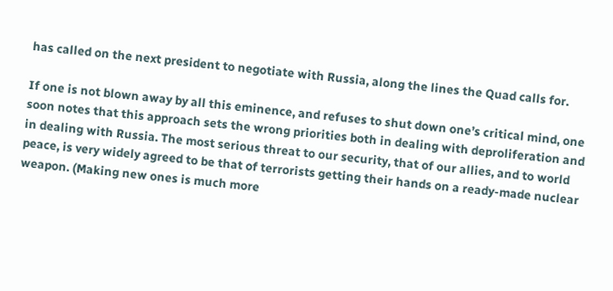has called on the next president to negotiate with Russia, along the lines the Quad calls for.

If one is not blown away by all this eminence, and refuses to shut down one’s critical mind, one soon notes that this approach sets the wrong priorities both in dealing with deproliferation and in dealing with Russia. The most serious threat to our security, that of our allies, and to world peace, is very widely agreed to be that of terrorists getting their hands on a ready-made nuclear weapon. (Making new ones is much more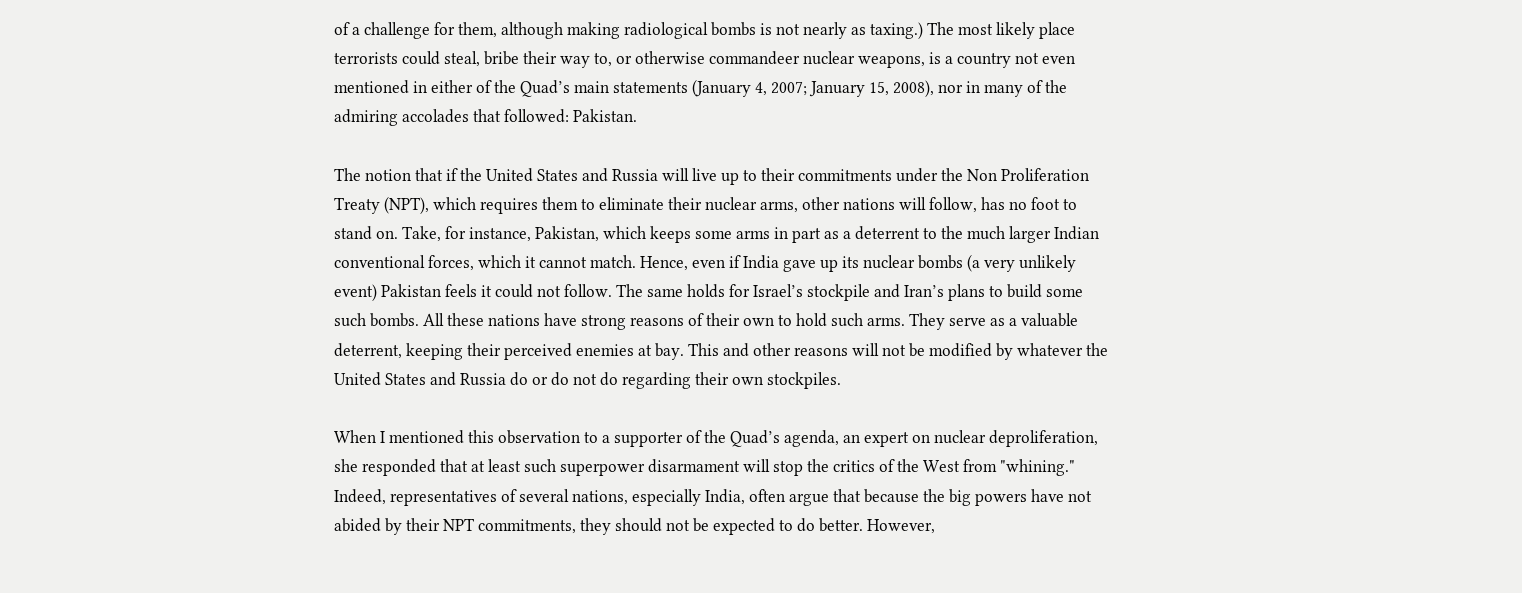of a challenge for them, although making radiological bombs is not nearly as taxing.) The most likely place terrorists could steal, bribe their way to, or otherwise commandeer nuclear weapons, is a country not even mentioned in either of the Quad’s main statements (January 4, 2007; January 15, 2008), nor in many of the admiring accolades that followed: Pakistan.

The notion that if the United States and Russia will live up to their commitments under the Non Proliferation Treaty (NPT), which requires them to eliminate their nuclear arms, other nations will follow, has no foot to stand on. Take, for instance, Pakistan, which keeps some arms in part as a deterrent to the much larger Indian conventional forces, which it cannot match. Hence, even if India gave up its nuclear bombs (a very unlikely event) Pakistan feels it could not follow. The same holds for Israel’s stockpile and Iran’s plans to build some such bombs. All these nations have strong reasons of their own to hold such arms. They serve as a valuable deterrent, keeping their perceived enemies at bay. This and other reasons will not be modified by whatever the United States and Russia do or do not do regarding their own stockpiles.

When I mentioned this observation to a supporter of the Quad’s agenda, an expert on nuclear deproliferation, she responded that at least such superpower disarmament will stop the critics of the West from "whining." Indeed, representatives of several nations, especially India, often argue that because the big powers have not abided by their NPT commitments, they should not be expected to do better. However,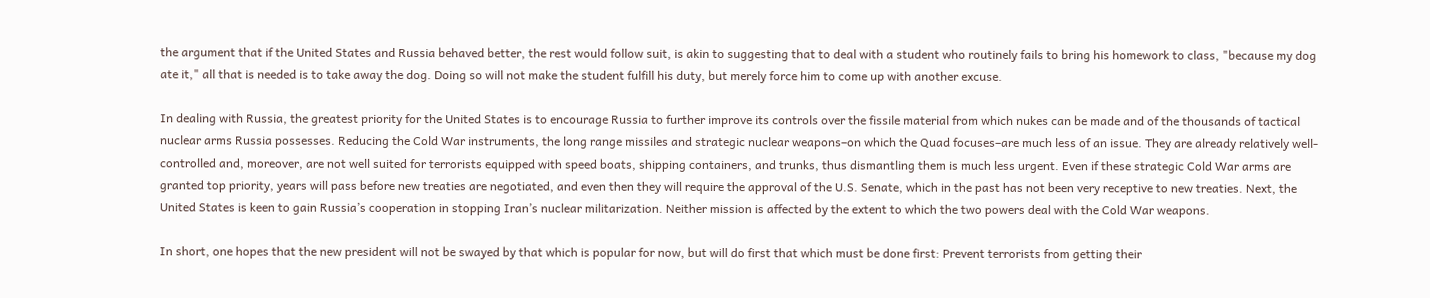the argument that if the United States and Russia behaved better, the rest would follow suit, is akin to suggesting that to deal with a student who routinely fails to bring his homework to class, "because my dog ate it," all that is needed is to take away the dog. Doing so will not make the student fulfill his duty, but merely force him to come up with another excuse.

In dealing with Russia, the greatest priority for the United States is to encourage Russia to further improve its controls over the fissile material from which nukes can be made and of the thousands of tactical nuclear arms Russia possesses. Reducing the Cold War instruments, the long range missiles and strategic nuclear weapons–on which the Quad focuses–are much less of an issue. They are already relatively well-controlled and, moreover, are not well suited for terrorists equipped with speed boats, shipping containers, and trunks, thus dismantling them is much less urgent. Even if these strategic Cold War arms are granted top priority, years will pass before new treaties are negotiated, and even then they will require the approval of the U.S. Senate, which in the past has not been very receptive to new treaties. Next, the United States is keen to gain Russia’s cooperation in stopping Iran’s nuclear militarization. Neither mission is affected by the extent to which the two powers deal with the Cold War weapons.

In short, one hopes that the new president will not be swayed by that which is popular for now, but will do first that which must be done first: Prevent terrorists from getting their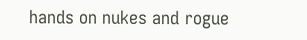hands on nukes and rogue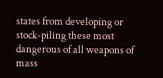states from developing or stock-piling these most dangerous of all weapons of mass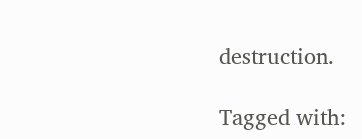destruction.

Tagged with: